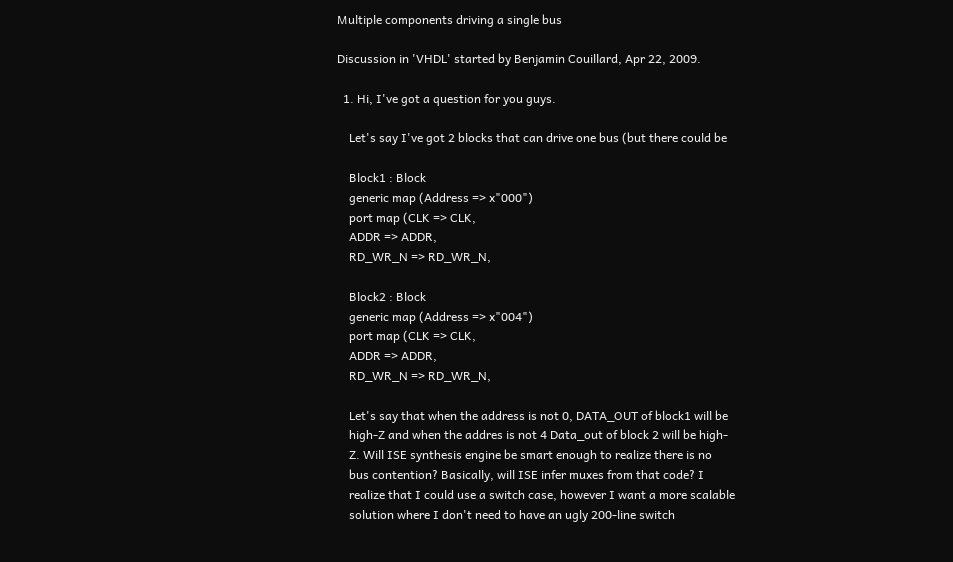Multiple components driving a single bus

Discussion in 'VHDL' started by Benjamin Couillard, Apr 22, 2009.

  1. Hi, I've got a question for you guys.

    Let's say I've got 2 blocks that can drive one bus (but there could be

    Block1 : Block
    generic map (Address => x"000")
    port map (CLK => CLK,
    ADDR => ADDR,
    RD_WR_N => RD_WR_N,

    Block2 : Block
    generic map (Address => x"004")
    port map (CLK => CLK,
    ADDR => ADDR,
    RD_WR_N => RD_WR_N,

    Let's say that when the address is not 0, DATA_OUT of block1 will be
    high-Z and when the addres is not 4 Data_out of block 2 will be high-
    Z. Will ISE synthesis engine be smart enough to realize there is no
    bus contention? Basically, will ISE infer muxes from that code? I
    realize that I could use a switch case, however I want a more scalable
    solution where I don't need to have an ugly 200-line switch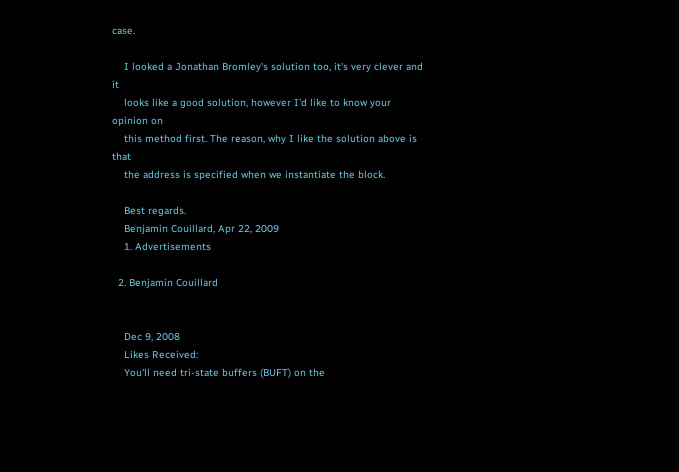case.

    I looked a Jonathan Bromley's solution too, it's very clever and it
    looks like a good solution, however I'd like to know your opinion on
    this method first. The reason, why I like the solution above is that
    the address is specified when we instantiate the block.

    Best regards.
    Benjamin Couillard, Apr 22, 2009
    1. Advertisements

  2. Benjamin Couillard


    Dec 9, 2008
    Likes Received:
    You'll need tri-state buffers (BUFT) on the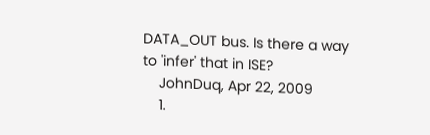DATA_OUT bus. Is there a way to 'infer' that in ISE?
    JohnDuq, Apr 22, 2009
    1.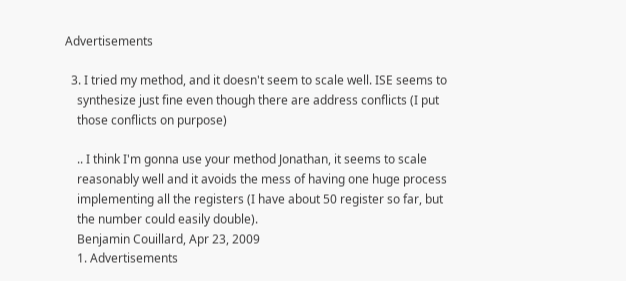Advertisements

  3. I tried my method, and it doesn't seem to scale well. ISE seems to
    synthesize just fine even though there are address conflicts (I put
    those conflicts on purpose)

    .. I think I'm gonna use your method Jonathan, it seems to scale
    reasonably well and it avoids the mess of having one huge process
    implementing all the registers (I have about 50 register so far, but
    the number could easily double).
    Benjamin Couillard, Apr 23, 2009
    1. Advertisements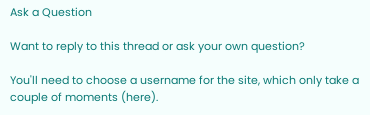Ask a Question

Want to reply to this thread or ask your own question?

You'll need to choose a username for the site, which only take a couple of moments (here).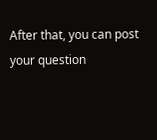After that, you can post your question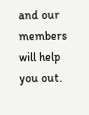and our members will help you out.